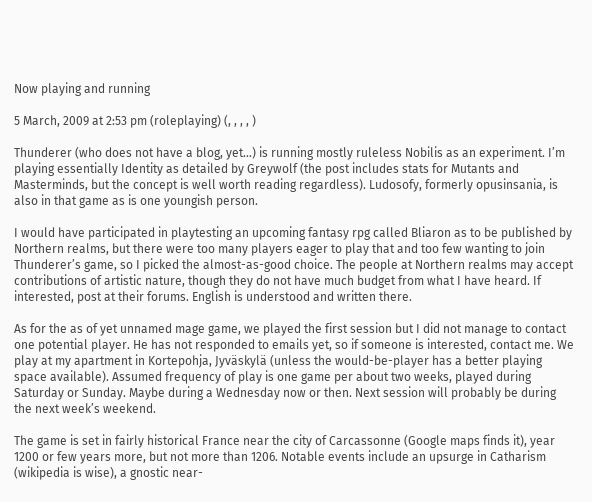Now playing and running

5 March, 2009 at 2:53 pm (roleplaying) (, , , , )

Thunderer (who does not have a blog, yet…) is running mostly ruleless Nobilis as an experiment. I’m playing essentially Identity as detailed by Greywolf (the post includes stats for Mutants and Masterminds, but the concept is well worth reading regardless). Ludosofy, formerly opusinsania, is also in that game as is one youngish person.

I would have participated in playtesting an upcoming fantasy rpg called Bliaron as to be published by Northern realms, but there were too many players eager to play that and too few wanting to join Thunderer’s game, so I picked the almost-as-good choice. The people at Northern realms may accept contributions of artistic nature, though they do not have much budget from what I have heard. If interested, post at their forums. English is understood and written there.

As for the as of yet unnamed mage game, we played the first session but I did not manage to contact one potential player. He has not responded to emails yet, so if someone is interested, contact me. We play at my apartment in Kortepohja, Jyväskylä (unless the would-be-player has a better playing space available). Assumed frequency of play is one game per about two weeks, played during Saturday or Sunday. Maybe during a Wednesday now or then. Next session will probably be during the next week’s weekend.

The game is set in fairly historical France near the city of Carcassonne (Google maps finds it), year 1200 or few years more, but not more than 1206. Notable events include an upsurge in Catharism (wikipedia is wise), a gnostic near-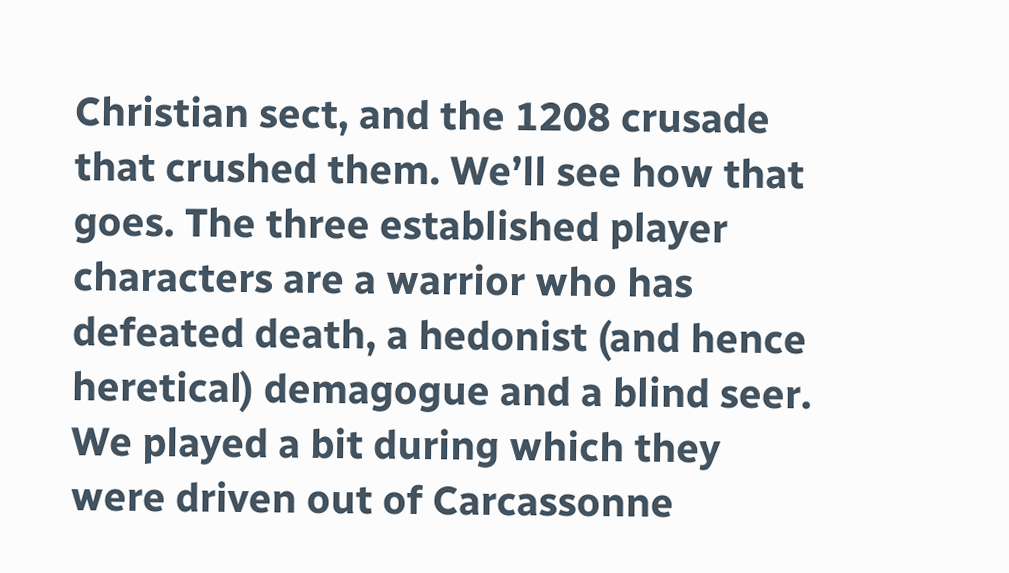Christian sect, and the 1208 crusade that crushed them. We’ll see how that goes. The three established player characters are a warrior who has defeated death, a hedonist (and hence heretical) demagogue and a blind seer. We played a bit during which they were driven out of Carcassonne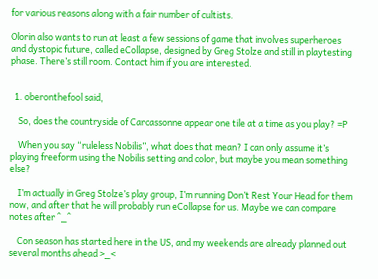for various reasons along with a fair number of cultists.

Olorin also wants to run at least a few sessions of game that involves superheroes and dystopic future, called eCollapse, designed by Greg Stolze and still in playtesting phase. There’s still room. Contact him if you are interested.


  1. oberonthefool said,

    So, does the countryside of Carcassonne appear one tile at a time as you play? =P

    When you say “ruleless Nobilis”, what does that mean? I can only assume it’s playing freeform using the Nobilis setting and color, but maybe you mean something else?

    I’m actually in Greg Stolze’s play group, I’m running Don’t Rest Your Head for them now, and after that he will probably run eCollapse for us. Maybe we can compare notes after ^_^

    Con season has started here in the US, and my weekends are already planned out several months ahead >_<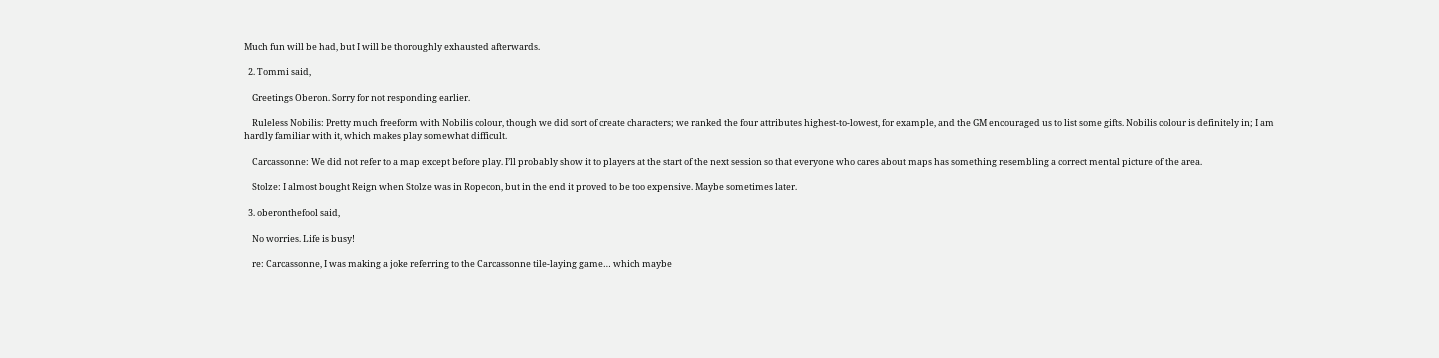Much fun will be had, but I will be thoroughly exhausted afterwards.

  2. Tommi said,

    Greetings Oberon. Sorry for not responding earlier.

    Ruleless Nobilis: Pretty much freeform with Nobilis colour, though we did sort of create characters; we ranked the four attributes highest-to-lowest, for example, and the GM encouraged us to list some gifts. Nobilis colour is definitely in; I am hardly familiar with it, which makes play somewhat difficult.

    Carcassonne: We did not refer to a map except before play. I’ll probably show it to players at the start of the next session so that everyone who cares about maps has something resembling a correct mental picture of the area.

    Stolze: I almost bought Reign when Stolze was in Ropecon, but in the end it proved to be too expensive. Maybe sometimes later.

  3. oberonthefool said,

    No worries. Life is busy!

    re: Carcassonne, I was making a joke referring to the Carcassonne tile-laying game… which maybe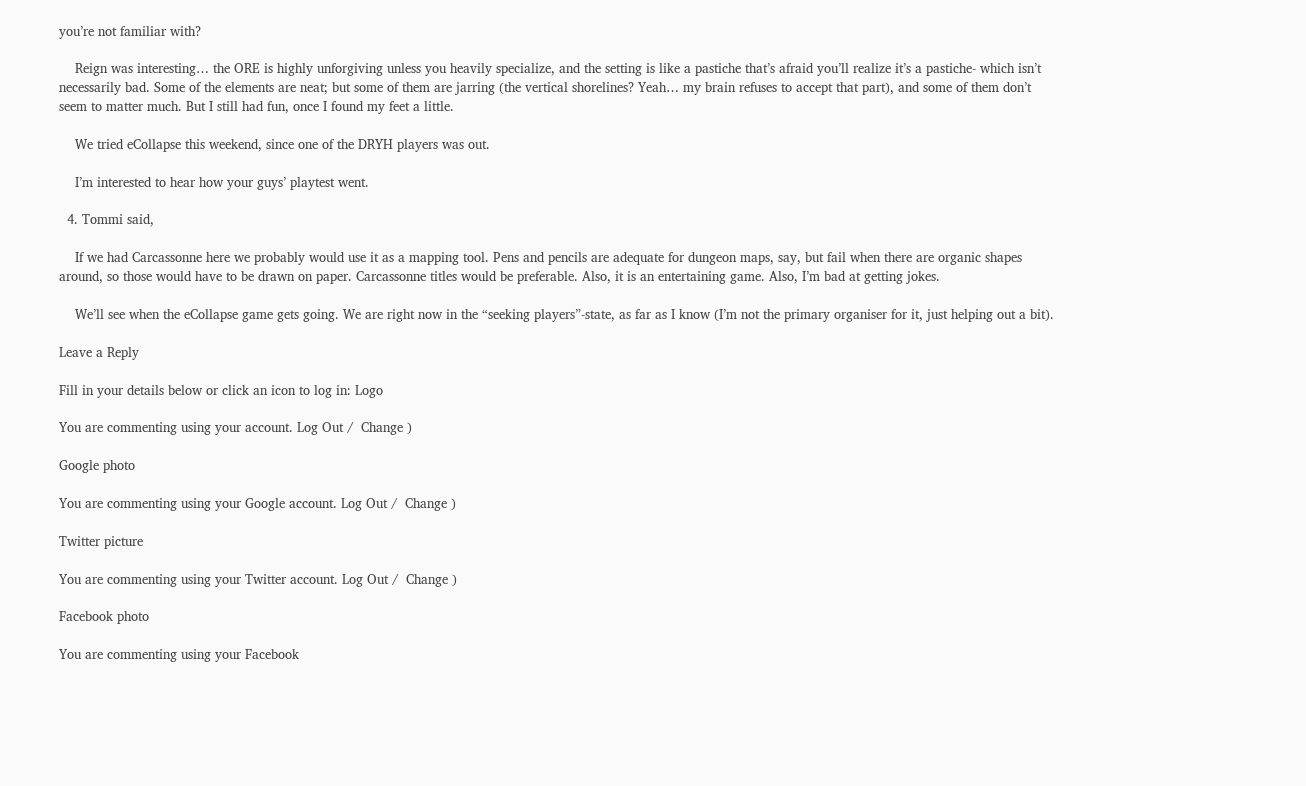you’re not familiar with?

    Reign was interesting… the ORE is highly unforgiving unless you heavily specialize, and the setting is like a pastiche that’s afraid you’ll realize it’s a pastiche- which isn’t necessarily bad. Some of the elements are neat; but some of them are jarring (the vertical shorelines? Yeah… my brain refuses to accept that part), and some of them don’t seem to matter much. But I still had fun, once I found my feet a little.

    We tried eCollapse this weekend, since one of the DRYH players was out.

    I’m interested to hear how your guys’ playtest went.

  4. Tommi said,

    If we had Carcassonne here we probably would use it as a mapping tool. Pens and pencils are adequate for dungeon maps, say, but fail when there are organic shapes around, so those would have to be drawn on paper. Carcassonne titles would be preferable. Also, it is an entertaining game. Also, I’m bad at getting jokes.

    We’ll see when the eCollapse game gets going. We are right now in the “seeking players”-state, as far as I know (I’m not the primary organiser for it, just helping out a bit).

Leave a Reply

Fill in your details below or click an icon to log in: Logo

You are commenting using your account. Log Out /  Change )

Google photo

You are commenting using your Google account. Log Out /  Change )

Twitter picture

You are commenting using your Twitter account. Log Out /  Change )

Facebook photo

You are commenting using your Facebook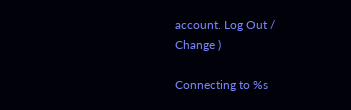account. Log Out /  Change )

Connecting to %s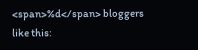<span>%d</span> bloggers like this: